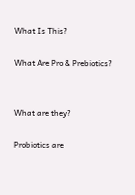What Is This?

What Are Pro & Prebiotics?


What are they?

Probiotics are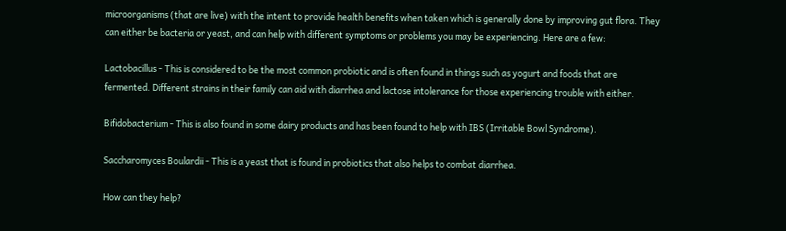microorganisms (that are live) with the intent to provide health benefits when taken which is generally done by improving gut flora. They can either be bacteria or yeast, and can help with different symptoms or problems you may be experiencing. Here are a few:

Lactobacillus - This is considered to be the most common probiotic and is often found in things such as yogurt and foods that are fermented. Different strains in their family can aid with diarrhea and lactose intolerance for those experiencing trouble with either.

Bifidobacterium - This is also found in some dairy products and has been found to help with IBS (Irritable Bowl Syndrome).

Saccharomyces Boulardii - This is a yeast that is found in probiotics that also helps to combat diarrhea.

How can they help?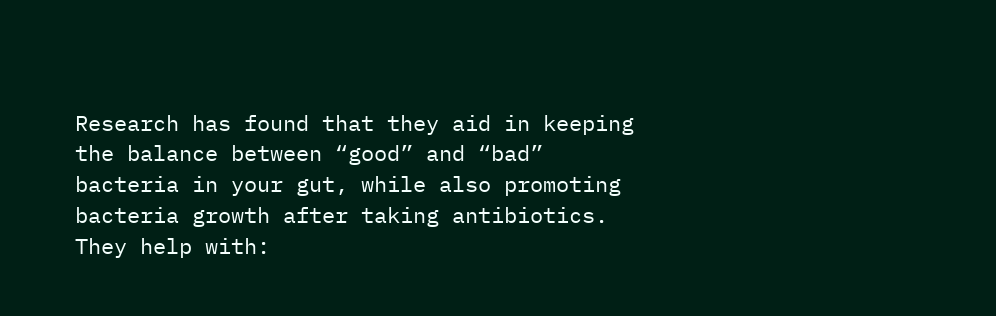Research has found that they aid in keeping the balance between “good” and “bad” bacteria in your gut, while also promoting bacteria growth after taking antibiotics. They help with: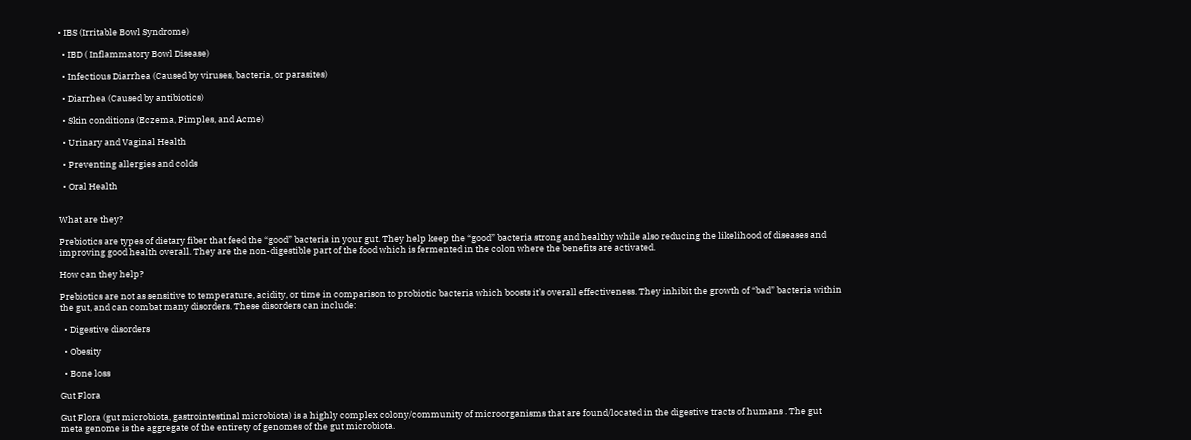• IBS (Irritable Bowl Syndrome)

  • IBD ( Inflammatory Bowl Disease)

  • Infectious Diarrhea (Caused by viruses, bacteria, or parasites)

  • Diarrhea (Caused by antibiotics)

  • Skin conditions (Eczema, Pimples, and Acme)

  • Urinary and Vaginal Health

  • Preventing allergies and colds

  • Oral Health


What are they?

Prebiotics are types of dietary fiber that feed the “good” bacteria in your gut. They help keep the “good” bacteria strong and healthy while also reducing the likelihood of diseases and improving good health overall. They are the non-digestible part of the food which is fermented in the colon where the benefits are activated.

How can they help?

Prebiotics are not as sensitive to temperature, acidity, or time in comparison to probiotic bacteria which boosts it’s overall effectiveness. They inhibit the growth of “bad” bacteria within the gut, and can combat many disorders. These disorders can include:

  • Digestive disorders

  • Obesity

  • Bone loss

Gut Flora

Gut Flora (gut microbiota, gastrointestinal microbiota) is a highly complex colony/community of microorganisms that are found/located in the digestive tracts of humans . The gut meta genome is the aggregate of the entirety of genomes of the gut microbiota.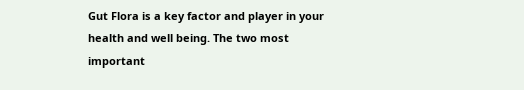Gut Flora is a key factor and player in your health and well being. The two most important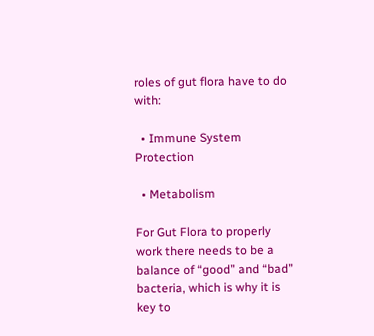roles of gut flora have to do with:

  • Immune System Protection

  • Metabolism

For Gut Flora to properly work there needs to be a balance of “good” and “bad” bacteria, which is why it is key to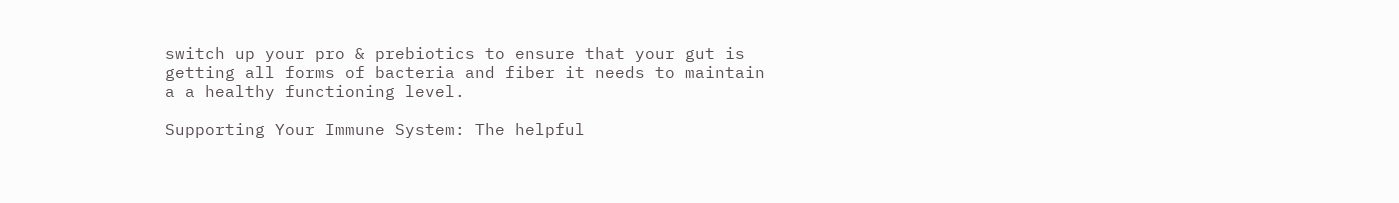switch up your pro & prebiotics to ensure that your gut is getting all forms of bacteria and fiber it needs to maintain a a healthy functioning level.

Supporting Your Immune System: The helpful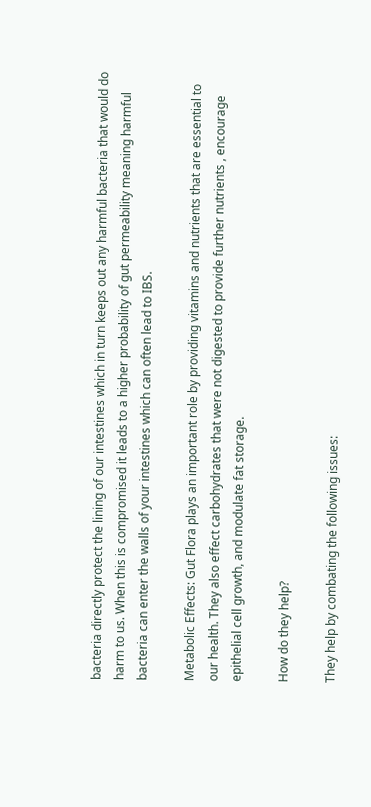bacteria directly protect the lining of our intestines which in turn keeps out any harmful bacteria that would do harm to us. When this is compromised it leads to a higher probability of gut permeability meaning harmful bacteria can enter the walls of your intestines which can often lead to IBS.

Metabolic Effects: Gut Flora plays an important role by providing vitamins and nutrients that are essential to our health. They also effect carbohydrates that were not digested to provide further nutrients , encourage epithelial cell growth, and modulate fat storage.

How do they help?

They help by combating the following issues: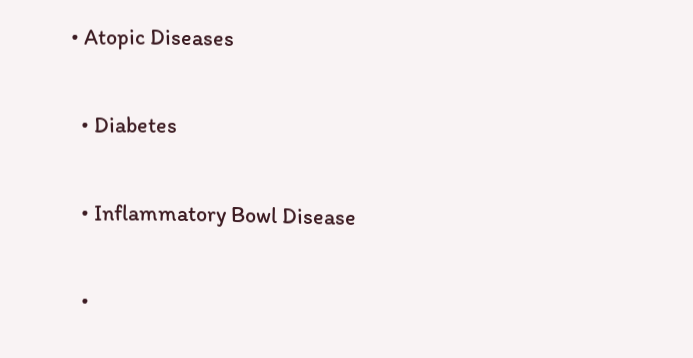• Atopic Diseases

  • Diabetes

  • Inflammatory Bowl Disease

  •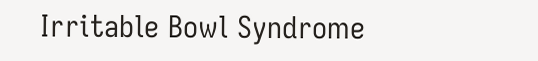Irritable Bowl Syndrome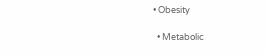• Obesity

  • Metabolic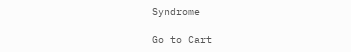Syndrome

Go to Cart